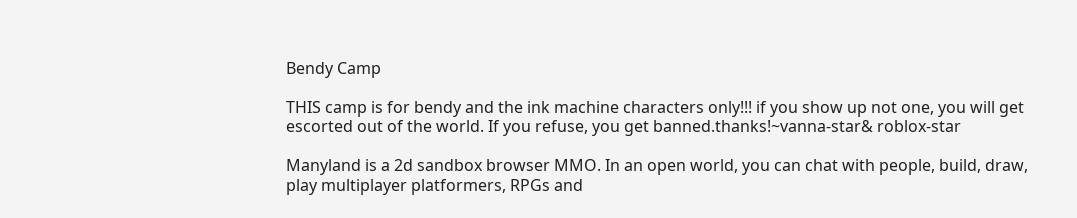Bendy Camp

THIS camp is for bendy and the ink machine characters only!!! if you show up not one, you will get escorted out of the world. If you refuse, you get banned.thanks!~vanna-star& roblox-star

Manyland is a 2d sandbox browser MMO. In an open world, you can chat with people, build, draw, play multiplayer platformers, RPGs and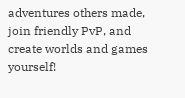adventures others made, join friendly PvP, and create worlds and games yourself!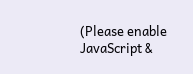(Please enable JavaScript &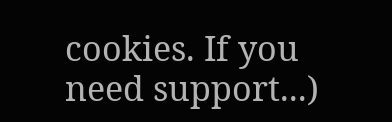cookies. If you need support...)